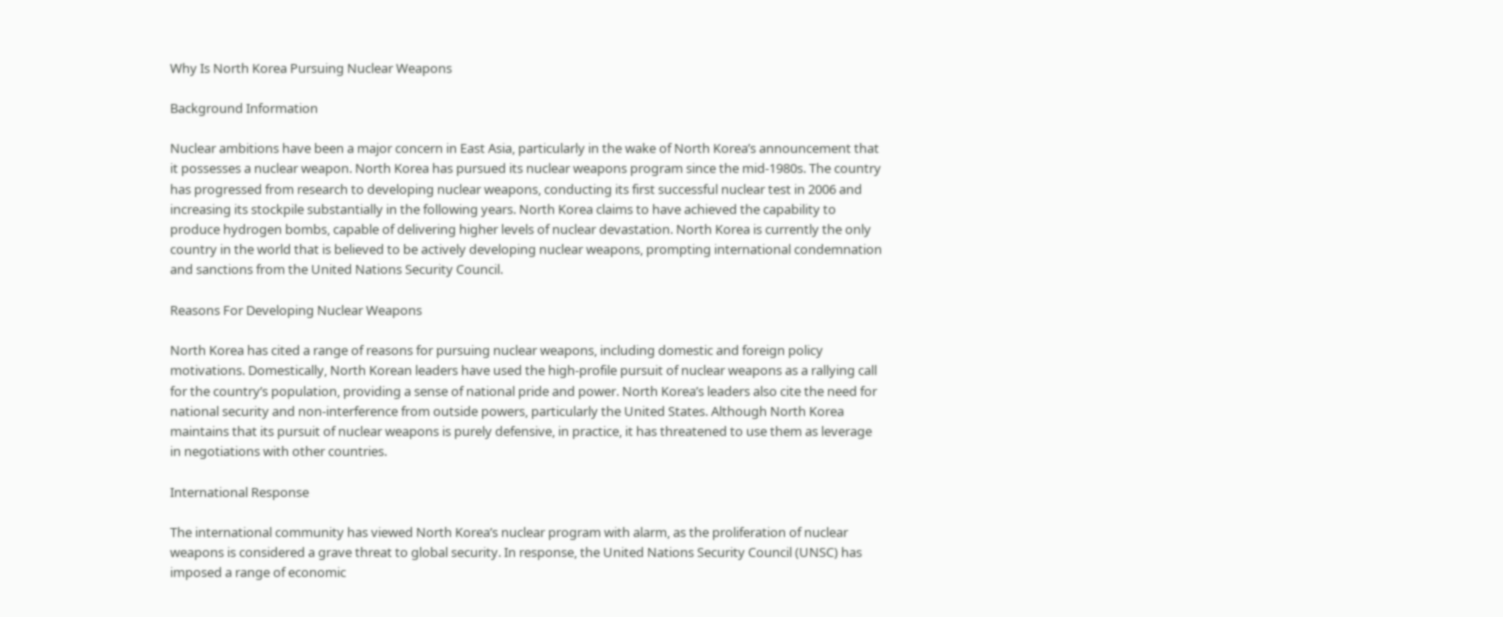Why Is North Korea Pursuing Nuclear Weapons

Background Information

Nuclear ambitions have been a major concern in East Asia, particularly in the wake of North Korea’s announcement that it possesses a nuclear weapon. North Korea has pursued its nuclear weapons program since the mid-1980s. The country has progressed from research to developing nuclear weapons, conducting its first successful nuclear test in 2006 and increasing its stockpile substantially in the following years. North Korea claims to have achieved the capability to produce hydrogen bombs, capable of delivering higher levels of nuclear devastation. North Korea is currently the only country in the world that is believed to be actively developing nuclear weapons, prompting international condemnation and sanctions from the United Nations Security Council.

Reasons For Developing Nuclear Weapons

North Korea has cited a range of reasons for pursuing nuclear weapons, including domestic and foreign policy motivations. Domestically, North Korean leaders have used the high-profile pursuit of nuclear weapons as a rallying call for the country’s population, providing a sense of national pride and power. North Korea’s leaders also cite the need for national security and non-interference from outside powers, particularly the United States. Although North Korea maintains that its pursuit of nuclear weapons is purely defensive, in practice, it has threatened to use them as leverage in negotiations with other countries.

International Response

The international community has viewed North Korea’s nuclear program with alarm, as the proliferation of nuclear weapons is considered a grave threat to global security. In response, the United Nations Security Council (UNSC) has imposed a range of economic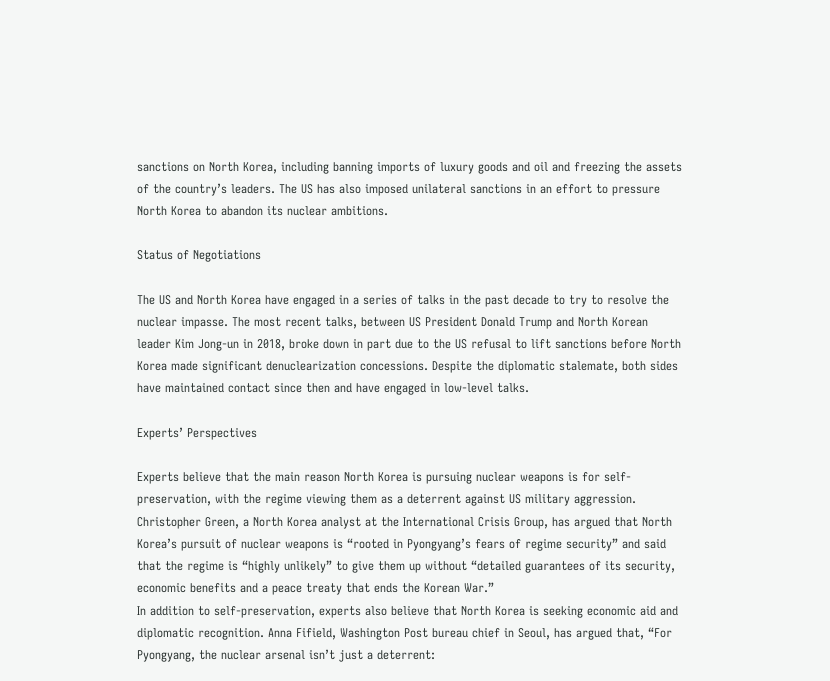sanctions on North Korea, including banning imports of luxury goods and oil and freezing the assets of the country’s leaders. The US has also imposed unilateral sanctions in an effort to pressure North Korea to abandon its nuclear ambitions.

Status of Negotiations

The US and North Korea have engaged in a series of talks in the past decade to try to resolve the nuclear impasse. The most recent talks, between US President Donald Trump and North Korean leader Kim Jong-un in 2018, broke down in part due to the US refusal to lift sanctions before North Korea made significant denuclearization concessions. Despite the diplomatic stalemate, both sides have maintained contact since then and have engaged in low-level talks.

Experts’ Perspectives

Experts believe that the main reason North Korea is pursuing nuclear weapons is for self-preservation, with the regime viewing them as a deterrent against US military aggression. Christopher Green, a North Korea analyst at the International Crisis Group, has argued that North Korea’s pursuit of nuclear weapons is “rooted in Pyongyang’s fears of regime security” and said that the regime is “highly unlikely” to give them up without “detailed guarantees of its security, economic benefits and a peace treaty that ends the Korean War.”
In addition to self-preservation, experts also believe that North Korea is seeking economic aid and diplomatic recognition. Anna Fifield, Washington Post bureau chief in Seoul, has argued that, “For Pyongyang, the nuclear arsenal isn’t just a deterrent: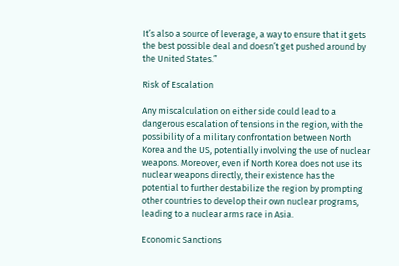It’s also a source of leverage, a way to ensure that it gets the best possible deal and doesn’t get pushed around by the United States.”

Risk of Escalation

Any miscalculation on either side could lead to a dangerous escalation of tensions in the region, with the possibility of a military confrontation between North Korea and the US, potentially involving the use of nuclear weapons. Moreover, even if North Korea does not use its nuclear weapons directly, their existence has the potential to further destabilize the region by prompting other countries to develop their own nuclear programs, leading to a nuclear arms race in Asia.

Economic Sanctions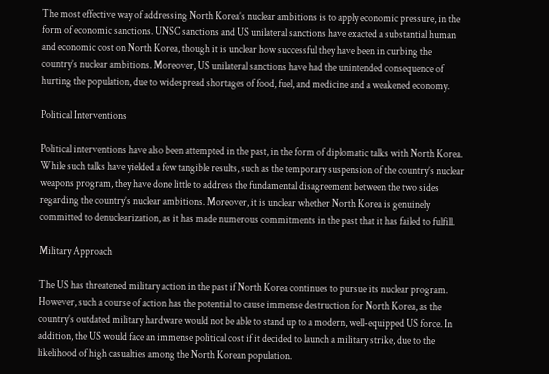The most effective way of addressing North Korea’s nuclear ambitions is to apply economic pressure, in the form of economic sanctions. UNSC sanctions and US unilateral sanctions have exacted a substantial human and economic cost on North Korea, though it is unclear how successful they have been in curbing the country’s nuclear ambitions. Moreover, US unilateral sanctions have had the unintended consequence of hurting the population, due to widespread shortages of food, fuel, and medicine and a weakened economy.

Political Interventions

Political interventions have also been attempted in the past, in the form of diplomatic talks with North Korea. While such talks have yielded a few tangible results, such as the temporary suspension of the country’s nuclear weapons program, they have done little to address the fundamental disagreement between the two sides regarding the country’s nuclear ambitions. Moreover, it is unclear whether North Korea is genuinely committed to denuclearization, as it has made numerous commitments in the past that it has failed to fulfill.

Military Approach

The US has threatened military action in the past if North Korea continues to pursue its nuclear program. However, such a course of action has the potential to cause immense destruction for North Korea, as the country’s outdated military hardware would not be able to stand up to a modern, well-equipped US force. In addition, the US would face an immense political cost if it decided to launch a military strike, due to the likelihood of high casualties among the North Korean population.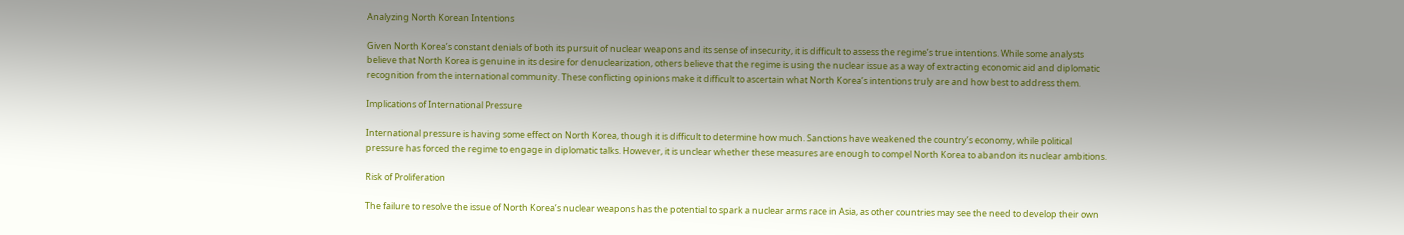Analyzing North Korean Intentions

Given North Korea’s constant denials of both its pursuit of nuclear weapons and its sense of insecurity, it is difficult to assess the regime’s true intentions. While some analysts believe that North Korea is genuine in its desire for denuclearization, others believe that the regime is using the nuclear issue as a way of extracting economic aid and diplomatic recognition from the international community. These conflicting opinions make it difficult to ascertain what North Korea’s intentions truly are and how best to address them.

Implications of International Pressure

International pressure is having some effect on North Korea, though it is difficult to determine how much. Sanctions have weakened the country’s economy, while political pressure has forced the regime to engage in diplomatic talks. However, it is unclear whether these measures are enough to compel North Korea to abandon its nuclear ambitions.

Risk of Proliferation

The failure to resolve the issue of North Korea’s nuclear weapons has the potential to spark a nuclear arms race in Asia, as other countries may see the need to develop their own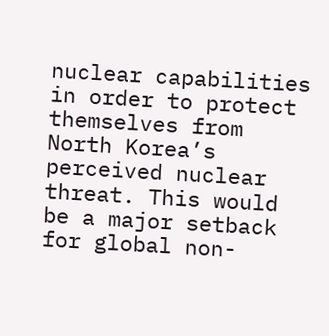nuclear capabilities in order to protect themselves from North Korea’s perceived nuclear threat. This would be a major setback for global non-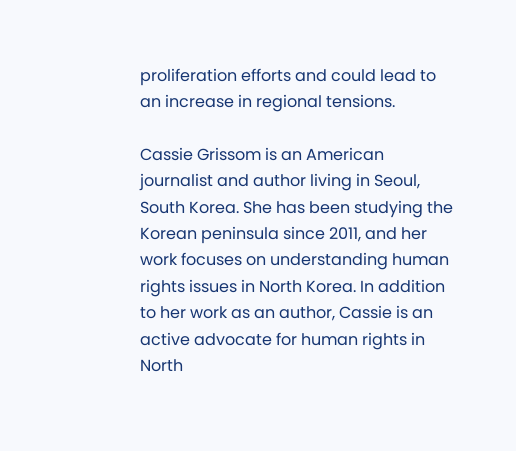proliferation efforts and could lead to an increase in regional tensions.

Cassie Grissom is an American journalist and author living in Seoul, South Korea. She has been studying the Korean peninsula since 2011, and her work focuses on understanding human rights issues in North Korea. In addition to her work as an author, Cassie is an active advocate for human rights in North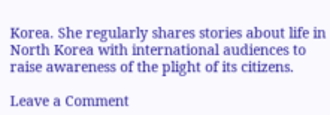Korea. She regularly shares stories about life in North Korea with international audiences to raise awareness of the plight of its citizens.

Leave a Comment